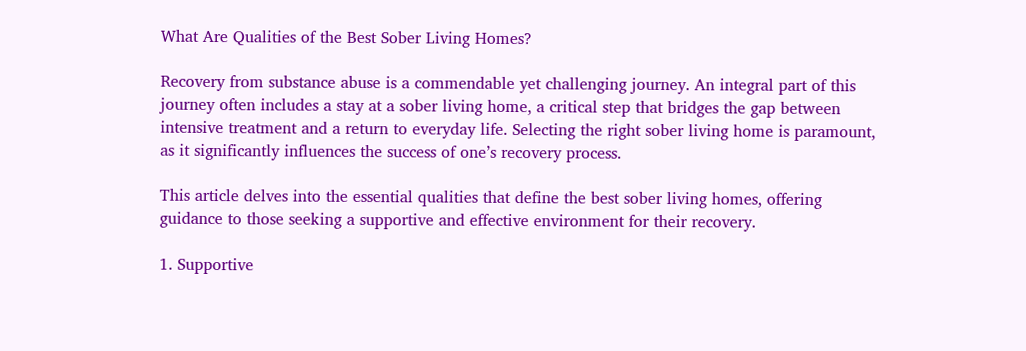What Are Qualities of the Best Sober Living Homes?

Recovery from substance abuse is a commendable yet challenging journey. An integral part of this journey often includes a stay at a sober living home, a critical step that bridges the gap between intensive treatment and a return to everyday life. Selecting the right sober living home is paramount, as it significantly influences the success of one’s recovery process.

This article delves into the essential qualities that define the best sober living homes, offering guidance to those seeking a supportive and effective environment for their recovery.

1. Supportive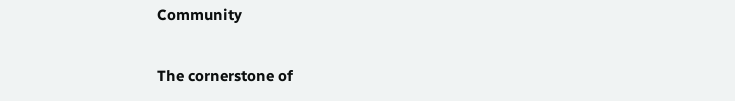Community

The cornerstone of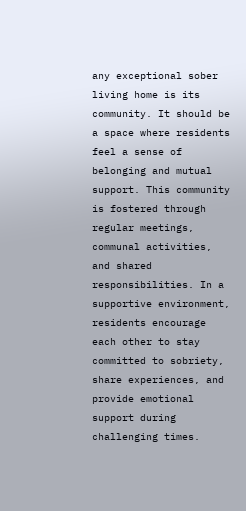any exceptional sober living home is its community. It should be a space where residents feel a sense of belonging and mutual support. This community is fostered through regular meetings, communal activities, and shared responsibilities. In a supportive environment, residents encourage each other to stay committed to sobriety, share experiences, and provide emotional support during challenging times.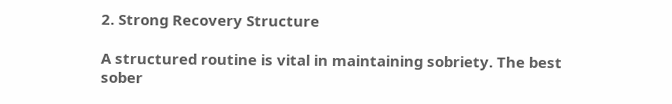2. Strong Recovery Structure

A structured routine is vital in maintaining sobriety. The best sober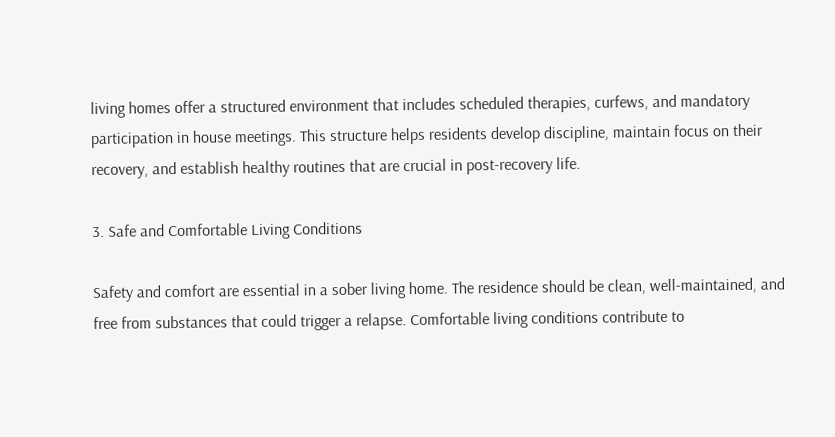living homes offer a structured environment that includes scheduled therapies, curfews, and mandatory participation in house meetings. This structure helps residents develop discipline, maintain focus on their recovery, and establish healthy routines that are crucial in post-recovery life.

3. Safe and Comfortable Living Conditions

Safety and comfort are essential in a sober living home. The residence should be clean, well-maintained, and free from substances that could trigger a relapse. Comfortable living conditions contribute to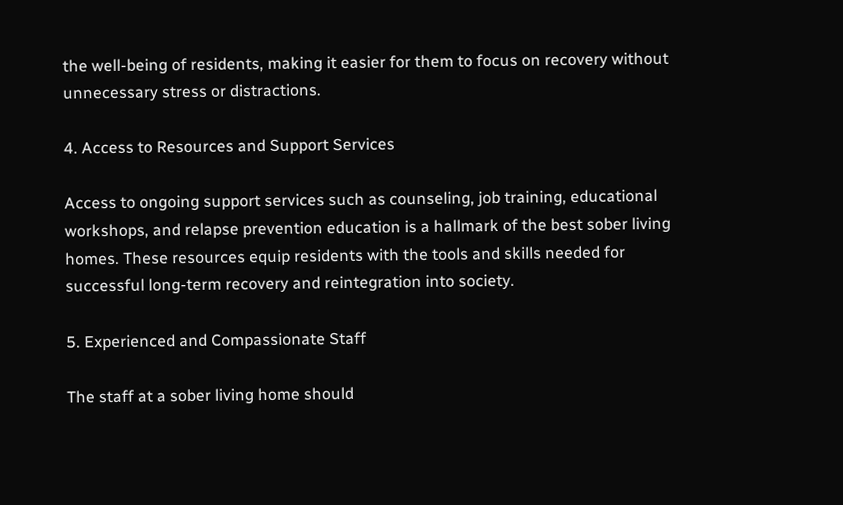the well-being of residents, making it easier for them to focus on recovery without unnecessary stress or distractions.

4. Access to Resources and Support Services

Access to ongoing support services such as counseling, job training, educational workshops, and relapse prevention education is a hallmark of the best sober living homes. These resources equip residents with the tools and skills needed for successful long-term recovery and reintegration into society.

5. Experienced and Compassionate Staff

The staff at a sober living home should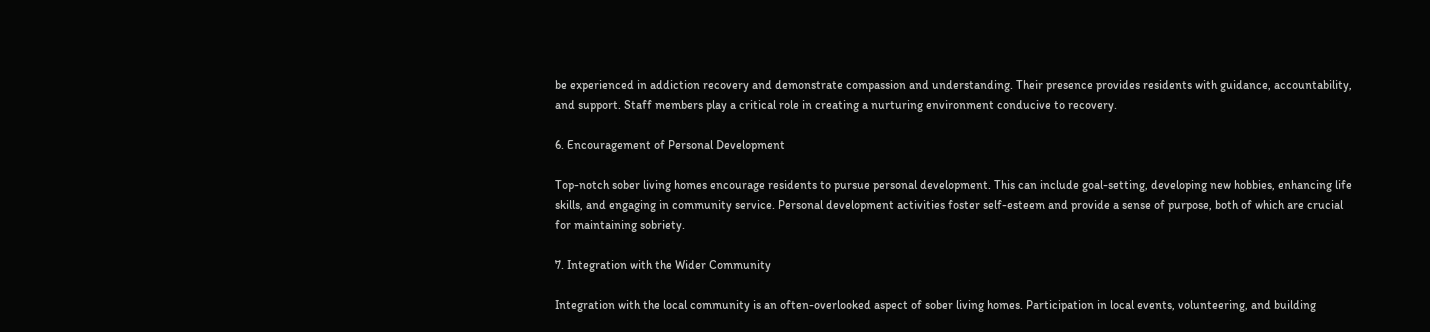be experienced in addiction recovery and demonstrate compassion and understanding. Their presence provides residents with guidance, accountability, and support. Staff members play a critical role in creating a nurturing environment conducive to recovery.

6. Encouragement of Personal Development

Top-notch sober living homes encourage residents to pursue personal development. This can include goal-setting, developing new hobbies, enhancing life skills, and engaging in community service. Personal development activities foster self-esteem and provide a sense of purpose, both of which are crucial for maintaining sobriety.

7. Integration with the Wider Community

Integration with the local community is an often-overlooked aspect of sober living homes. Participation in local events, volunteering, and building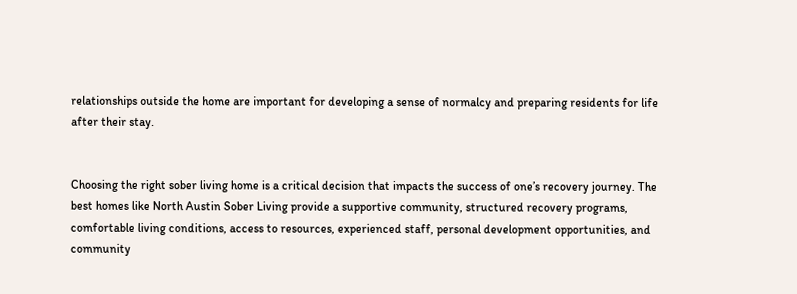relationships outside the home are important for developing a sense of normalcy and preparing residents for life after their stay.


Choosing the right sober living home is a critical decision that impacts the success of one’s recovery journey. The best homes like North Austin Sober Living provide a supportive community, structured recovery programs, comfortable living conditions, access to resources, experienced staff, personal development opportunities, and community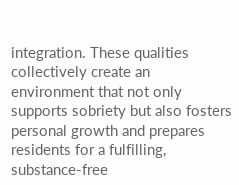integration. These qualities collectively create an environment that not only supports sobriety but also fosters personal growth and prepares residents for a fulfilling, substance-free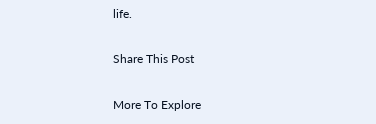life.

Share This Post

More To Explore